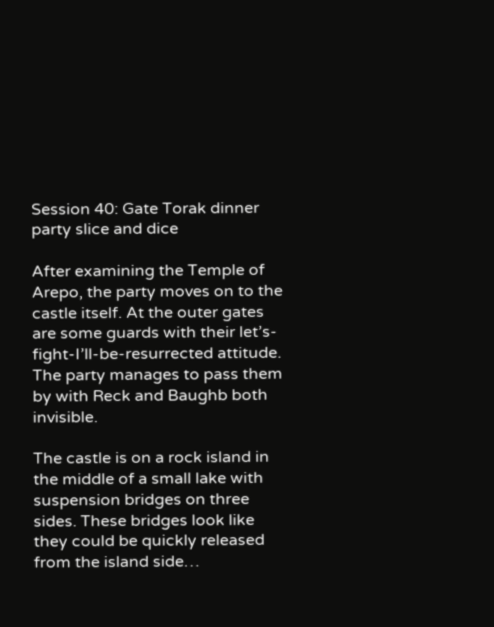Session 40: Gate Torak dinner party slice and dice

After examining the Temple of Arepo, the party moves on to the castle itself. At the outer gates are some guards with their let’s-fight-I’ll-be-resurrected attitude. The party manages to pass them by with Reck and Baughb both invisible.

The castle is on a rock island in the middle of a small lake with suspension bridges on three sides. These bridges look like they could be quickly released from the island side…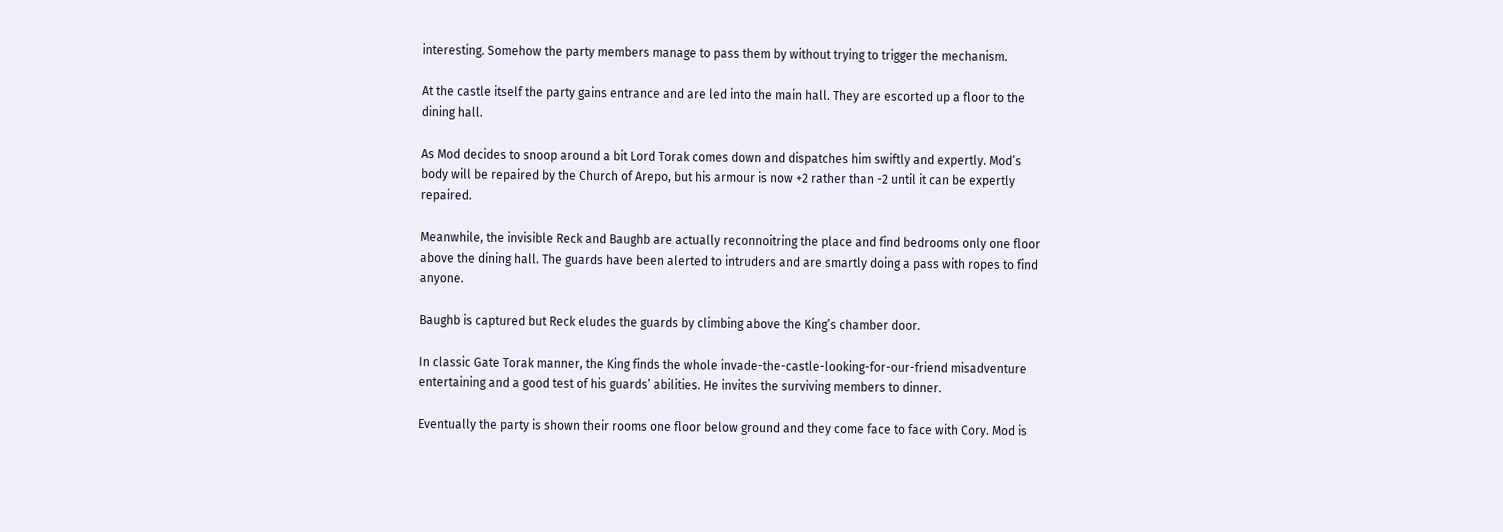interesting. Somehow the party members manage to pass them by without trying to trigger the mechanism.

At the castle itself the party gains entrance and are led into the main hall. They are escorted up a floor to the dining hall.

As Mod decides to snoop around a bit Lord Torak comes down and dispatches him swiftly and expertly. Mod’s body will be repaired by the Church of Arepo, but his armour is now +2 rather than -2 until it can be expertly repaired.

Meanwhile, the invisible Reck and Baughb are actually reconnoitring the place and find bedrooms only one floor above the dining hall. The guards have been alerted to intruders and are smartly doing a pass with ropes to find anyone.

Baughb is captured but Reck eludes the guards by climbing above the King’s chamber door.

In classic Gate Torak manner, the King finds the whole invade-the-castle-looking-for-our-friend misadventure entertaining and a good test of his guards’ abilities. He invites the surviving members to dinner.

Eventually the party is shown their rooms one floor below ground and they come face to face with Cory. Mod is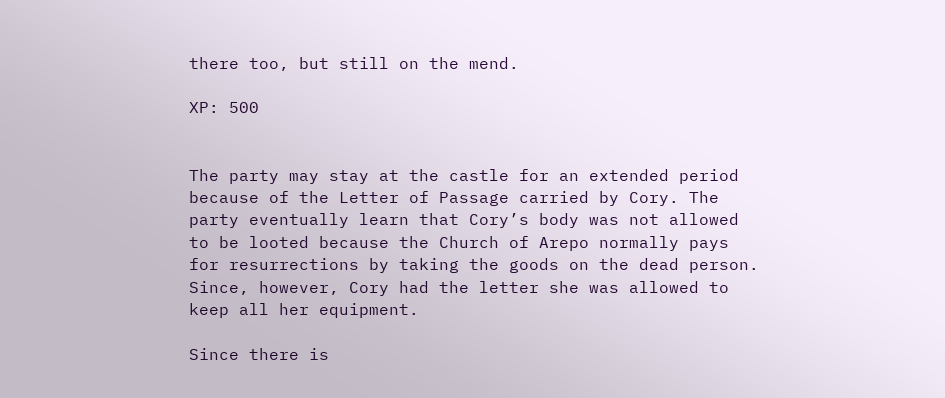there too, but still on the mend.

XP: 500


The party may stay at the castle for an extended period because of the Letter of Passage carried by Cory. The party eventually learn that Cory’s body was not allowed to be looted because the Church of Arepo normally pays for resurrections by taking the goods on the dead person. Since, however, Cory had the letter she was allowed to keep all her equipment.

Since there is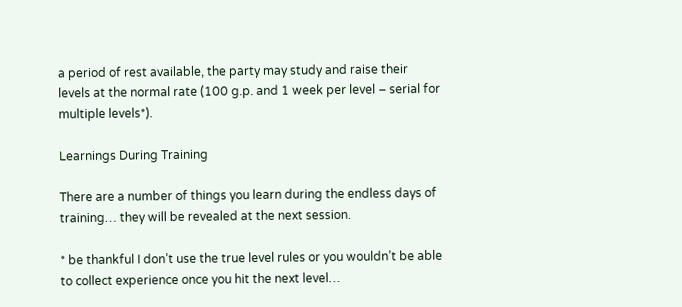a period of rest available, the party may study and raise their levels at the normal rate (100 g.p. and 1 week per level – serial for multiple levels*).

Learnings During Training

There are a number of things you learn during the endless days of training… they will be revealed at the next session.

* be thankful I don’t use the true level rules or you wouldn’t be able to collect experience once you hit the next level…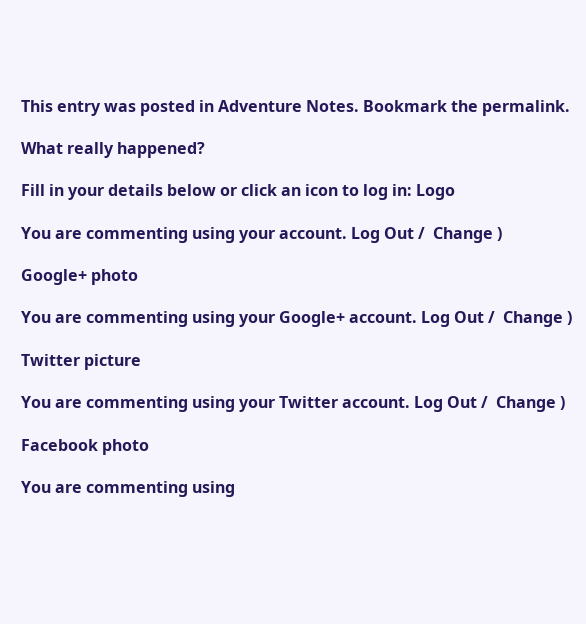This entry was posted in Adventure Notes. Bookmark the permalink.

What really happened?

Fill in your details below or click an icon to log in: Logo

You are commenting using your account. Log Out /  Change )

Google+ photo

You are commenting using your Google+ account. Log Out /  Change )

Twitter picture

You are commenting using your Twitter account. Log Out /  Change )

Facebook photo

You are commenting using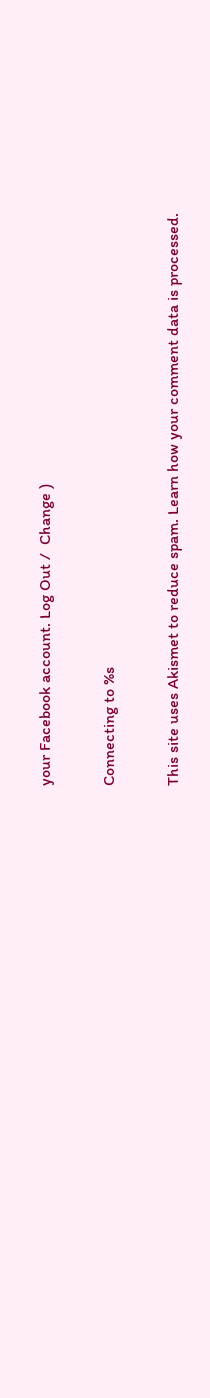your Facebook account. Log Out /  Change )

Connecting to %s

This site uses Akismet to reduce spam. Learn how your comment data is processed.